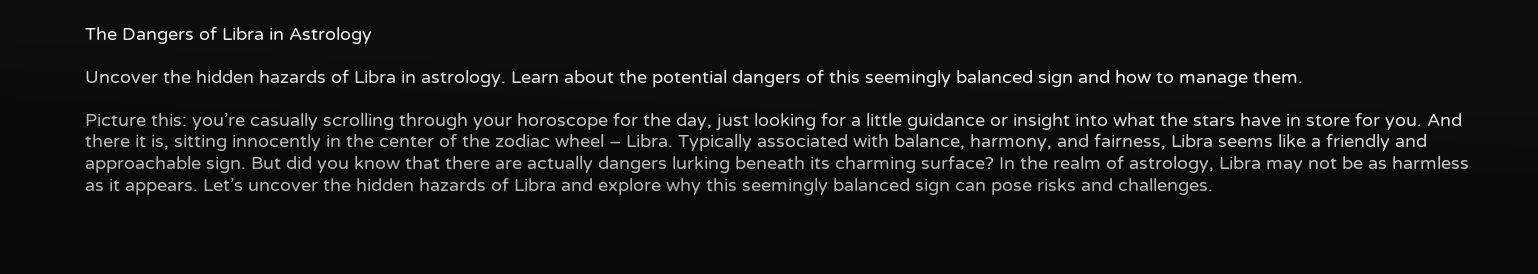The Dangers of Libra in Astrology

Uncover the hidden hazards of Libra in astrology. Learn about the potential dangers of this seemingly balanced sign and how to manage them.

Picture this: you’re casually scrolling through your horoscope for the day, just looking for a little guidance or insight into what the stars have in store for you. And there it is, sitting innocently in the center of the zodiac wheel – Libra. Typically associated with balance, harmony, and fairness, Libra seems like a friendly and approachable sign. But did you know that there are actually dangers lurking beneath its charming surface? In the realm of astrology, Libra may not be as harmless as it appears. Let’s uncover the hidden hazards of Libra and explore why this seemingly balanced sign can pose risks and challenges.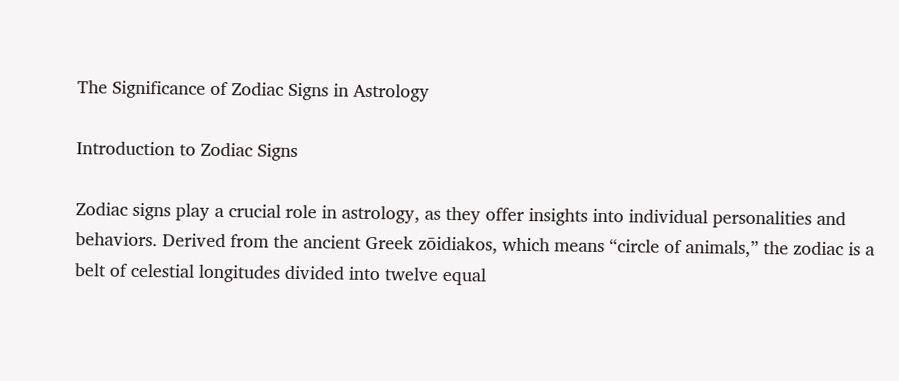The Significance of Zodiac Signs in Astrology

Introduction to Zodiac Signs

Zodiac signs play a crucial role in astrology, as they offer insights into individual personalities and behaviors. Derived from the ancient Greek zōidiakos, which means “circle of animals,” the zodiac is a belt of celestial longitudes divided into twelve equal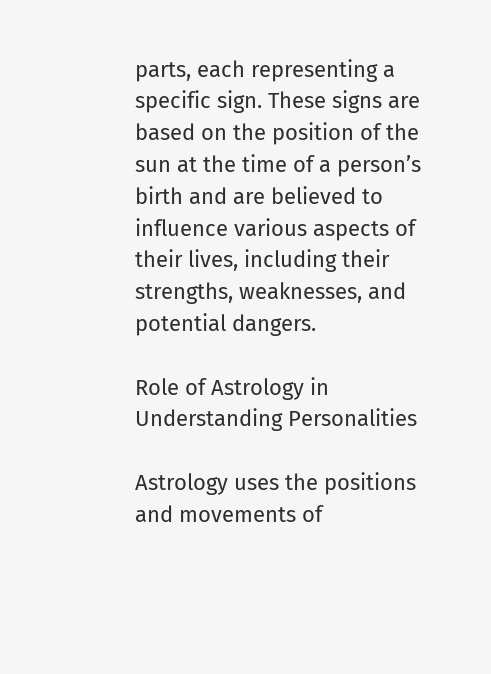parts, each representing a specific sign. These signs are based on the position of the sun at the time of a person’s birth and are believed to influence various aspects of their lives, including their strengths, weaknesses, and potential dangers.

Role of Astrology in Understanding Personalities

Astrology uses the positions and movements of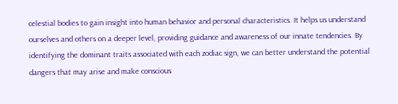celestial bodies to gain insight into human behavior and personal characteristics. It helps us understand ourselves and others on a deeper level, providing guidance and awareness of our innate tendencies. By identifying the dominant traits associated with each zodiac sign, we can better understand the potential dangers that may arise and make conscious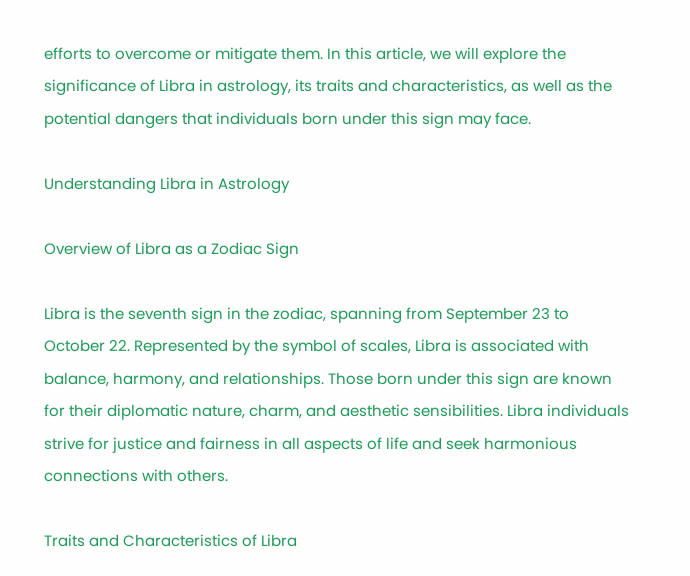efforts to overcome or mitigate them. In this article, we will explore the significance of Libra in astrology, its traits and characteristics, as well as the potential dangers that individuals born under this sign may face.

Understanding Libra in Astrology

Overview of Libra as a Zodiac Sign

Libra is the seventh sign in the zodiac, spanning from September 23 to October 22. Represented by the symbol of scales, Libra is associated with balance, harmony, and relationships. Those born under this sign are known for their diplomatic nature, charm, and aesthetic sensibilities. Libra individuals strive for justice and fairness in all aspects of life and seek harmonious connections with others.

Traits and Characteristics of Libra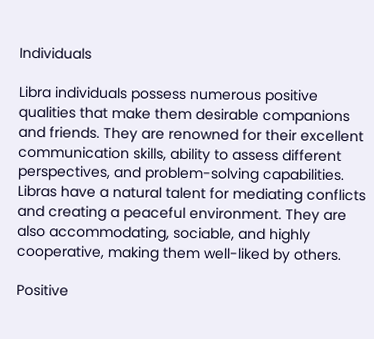Individuals

Libra individuals possess numerous positive qualities that make them desirable companions and friends. They are renowned for their excellent communication skills, ability to assess different perspectives, and problem-solving capabilities. Libras have a natural talent for mediating conflicts and creating a peaceful environment. They are also accommodating, sociable, and highly cooperative, making them well-liked by others.

Positive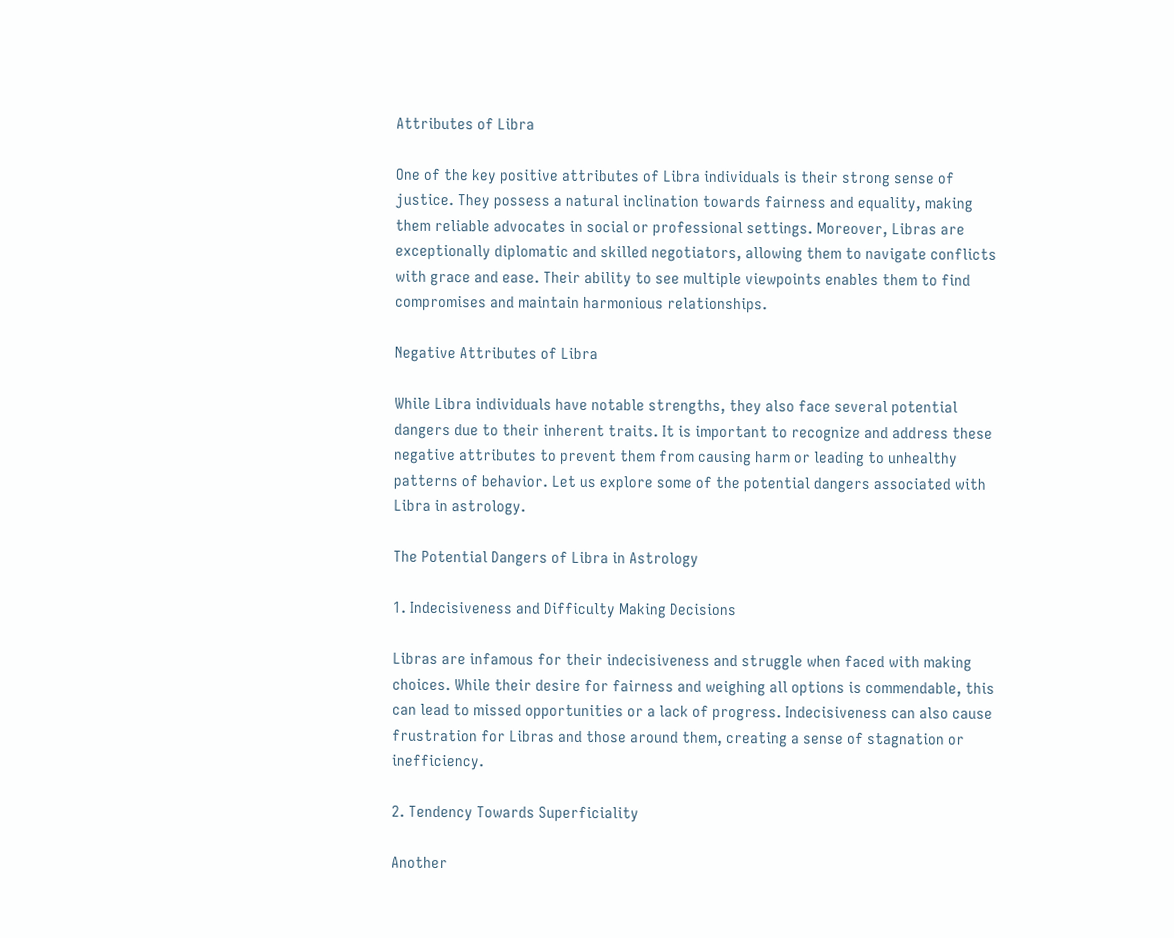Attributes of Libra

One of the key positive attributes of Libra individuals is their strong sense of justice. They possess a natural inclination towards fairness and equality, making them reliable advocates in social or professional settings. Moreover, Libras are exceptionally diplomatic and skilled negotiators, allowing them to navigate conflicts with grace and ease. Their ability to see multiple viewpoints enables them to find compromises and maintain harmonious relationships.

Negative Attributes of Libra

While Libra individuals have notable strengths, they also face several potential dangers due to their inherent traits. It is important to recognize and address these negative attributes to prevent them from causing harm or leading to unhealthy patterns of behavior. Let us explore some of the potential dangers associated with Libra in astrology.

The Potential Dangers of Libra in Astrology

1. Indecisiveness and Difficulty Making Decisions

Libras are infamous for their indecisiveness and struggle when faced with making choices. While their desire for fairness and weighing all options is commendable, this can lead to missed opportunities or a lack of progress. Indecisiveness can also cause frustration for Libras and those around them, creating a sense of stagnation or inefficiency.

2. Tendency Towards Superficiality

Another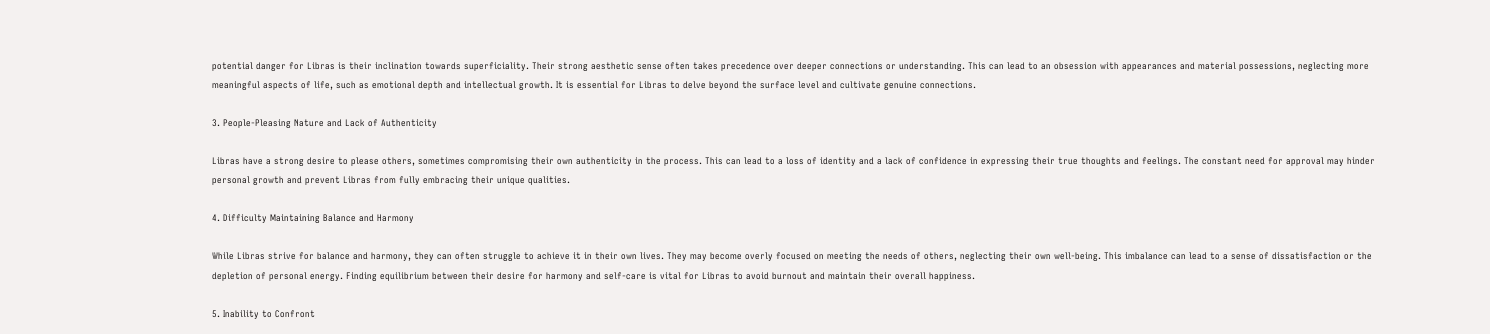potential danger for Libras is their inclination towards superficiality. Their strong aesthetic sense often takes precedence over deeper connections or understanding. This can lead to an obsession with appearances and material possessions, neglecting more meaningful aspects of life, such as emotional depth and intellectual growth. It is essential for Libras to delve beyond the surface level and cultivate genuine connections.

3. People-Pleasing Nature and Lack of Authenticity

Libras have a strong desire to please others, sometimes compromising their own authenticity in the process. This can lead to a loss of identity and a lack of confidence in expressing their true thoughts and feelings. The constant need for approval may hinder personal growth and prevent Libras from fully embracing their unique qualities.

4. Difficulty Maintaining Balance and Harmony

While Libras strive for balance and harmony, they can often struggle to achieve it in their own lives. They may become overly focused on meeting the needs of others, neglecting their own well-being. This imbalance can lead to a sense of dissatisfaction or the depletion of personal energy. Finding equilibrium between their desire for harmony and self-care is vital for Libras to avoid burnout and maintain their overall happiness.

5. Inability to Confront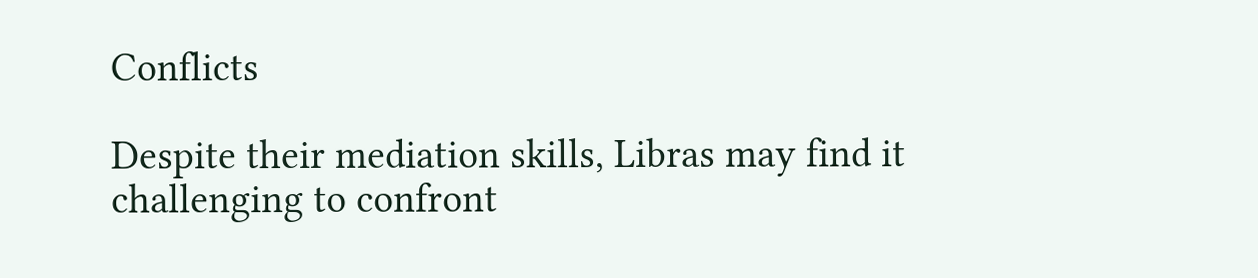Conflicts

Despite their mediation skills, Libras may find it challenging to confront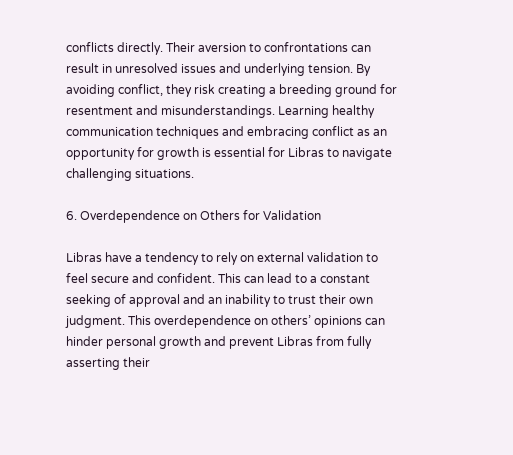conflicts directly. Their aversion to confrontations can result in unresolved issues and underlying tension. By avoiding conflict, they risk creating a breeding ground for resentment and misunderstandings. Learning healthy communication techniques and embracing conflict as an opportunity for growth is essential for Libras to navigate challenging situations.

6. Overdependence on Others for Validation

Libras have a tendency to rely on external validation to feel secure and confident. This can lead to a constant seeking of approval and an inability to trust their own judgment. This overdependence on others’ opinions can hinder personal growth and prevent Libras from fully asserting their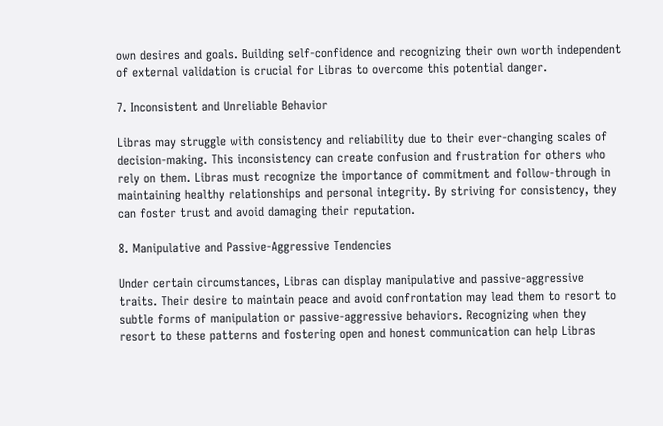own desires and goals. Building self-confidence and recognizing their own worth independent of external validation is crucial for Libras to overcome this potential danger.

7. Inconsistent and Unreliable Behavior

Libras may struggle with consistency and reliability due to their ever-changing scales of decision-making. This inconsistency can create confusion and frustration for others who rely on them. Libras must recognize the importance of commitment and follow-through in maintaining healthy relationships and personal integrity. By striving for consistency, they can foster trust and avoid damaging their reputation.

8. Manipulative and Passive-Aggressive Tendencies

Under certain circumstances, Libras can display manipulative and passive-aggressive traits. Their desire to maintain peace and avoid confrontation may lead them to resort to subtle forms of manipulation or passive-aggressive behaviors. Recognizing when they resort to these patterns and fostering open and honest communication can help Libras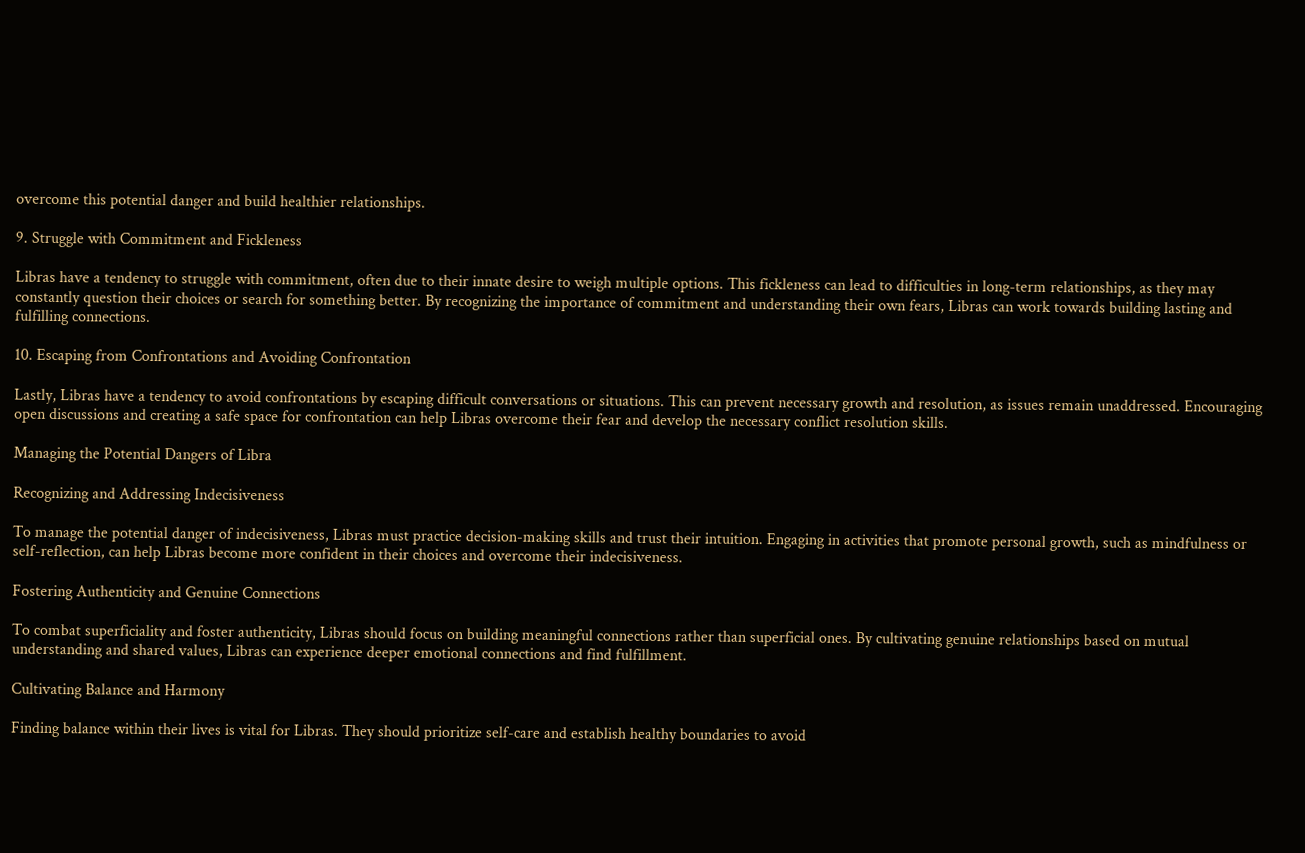overcome this potential danger and build healthier relationships.

9. Struggle with Commitment and Fickleness

Libras have a tendency to struggle with commitment, often due to their innate desire to weigh multiple options. This fickleness can lead to difficulties in long-term relationships, as they may constantly question their choices or search for something better. By recognizing the importance of commitment and understanding their own fears, Libras can work towards building lasting and fulfilling connections.

10. Escaping from Confrontations and Avoiding Confrontation

Lastly, Libras have a tendency to avoid confrontations by escaping difficult conversations or situations. This can prevent necessary growth and resolution, as issues remain unaddressed. Encouraging open discussions and creating a safe space for confrontation can help Libras overcome their fear and develop the necessary conflict resolution skills.

Managing the Potential Dangers of Libra

Recognizing and Addressing Indecisiveness

To manage the potential danger of indecisiveness, Libras must practice decision-making skills and trust their intuition. Engaging in activities that promote personal growth, such as mindfulness or self-reflection, can help Libras become more confident in their choices and overcome their indecisiveness.

Fostering Authenticity and Genuine Connections

To combat superficiality and foster authenticity, Libras should focus on building meaningful connections rather than superficial ones. By cultivating genuine relationships based on mutual understanding and shared values, Libras can experience deeper emotional connections and find fulfillment.

Cultivating Balance and Harmony

Finding balance within their lives is vital for Libras. They should prioritize self-care and establish healthy boundaries to avoid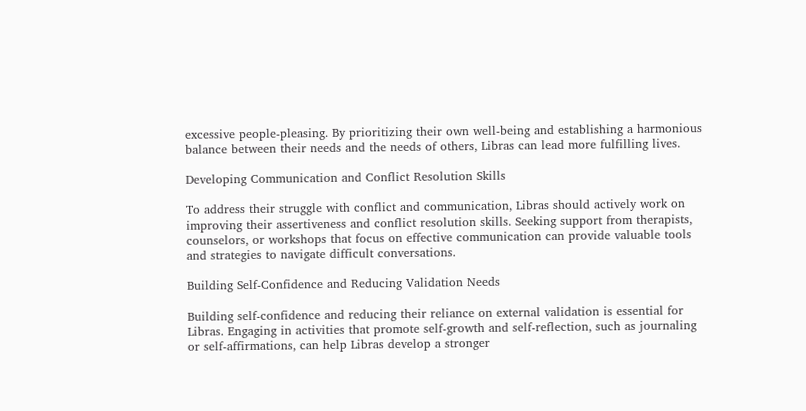excessive people-pleasing. By prioritizing their own well-being and establishing a harmonious balance between their needs and the needs of others, Libras can lead more fulfilling lives.

Developing Communication and Conflict Resolution Skills

To address their struggle with conflict and communication, Libras should actively work on improving their assertiveness and conflict resolution skills. Seeking support from therapists, counselors, or workshops that focus on effective communication can provide valuable tools and strategies to navigate difficult conversations.

Building Self-Confidence and Reducing Validation Needs

Building self-confidence and reducing their reliance on external validation is essential for Libras. Engaging in activities that promote self-growth and self-reflection, such as journaling or self-affirmations, can help Libras develop a stronger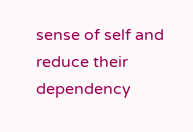sense of self and reduce their dependency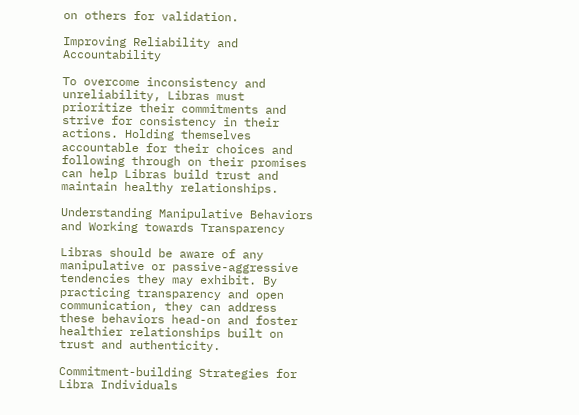on others for validation.

Improving Reliability and Accountability

To overcome inconsistency and unreliability, Libras must prioritize their commitments and strive for consistency in their actions. Holding themselves accountable for their choices and following through on their promises can help Libras build trust and maintain healthy relationships.

Understanding Manipulative Behaviors and Working towards Transparency

Libras should be aware of any manipulative or passive-aggressive tendencies they may exhibit. By practicing transparency and open communication, they can address these behaviors head-on and foster healthier relationships built on trust and authenticity.

Commitment-building Strategies for Libra Individuals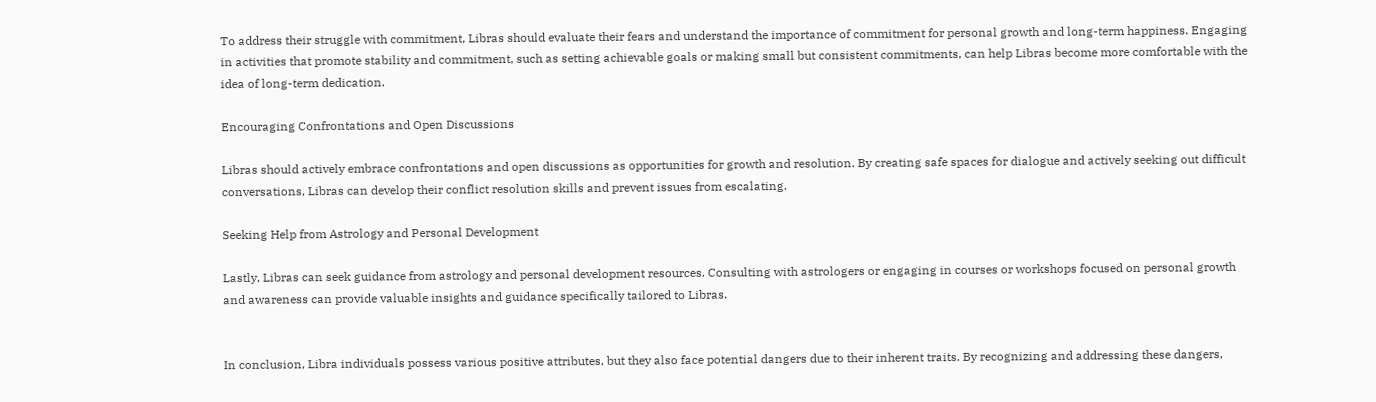To address their struggle with commitment, Libras should evaluate their fears and understand the importance of commitment for personal growth and long-term happiness. Engaging in activities that promote stability and commitment, such as setting achievable goals or making small but consistent commitments, can help Libras become more comfortable with the idea of long-term dedication.

Encouraging Confrontations and Open Discussions

Libras should actively embrace confrontations and open discussions as opportunities for growth and resolution. By creating safe spaces for dialogue and actively seeking out difficult conversations, Libras can develop their conflict resolution skills and prevent issues from escalating.

Seeking Help from Astrology and Personal Development

Lastly, Libras can seek guidance from astrology and personal development resources. Consulting with astrologers or engaging in courses or workshops focused on personal growth and awareness can provide valuable insights and guidance specifically tailored to Libras.


In conclusion, Libra individuals possess various positive attributes, but they also face potential dangers due to their inherent traits. By recognizing and addressing these dangers,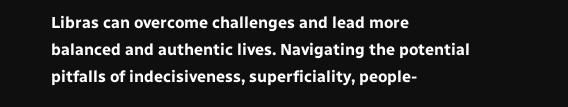Libras can overcome challenges and lead more balanced and authentic lives. Navigating the potential pitfalls of indecisiveness, superficiality, people-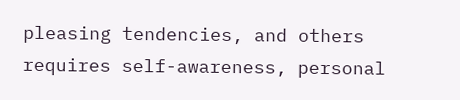pleasing tendencies, and others requires self-awareness, personal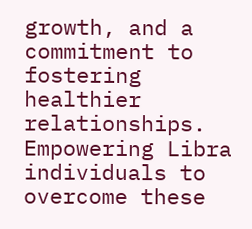growth, and a commitment to fostering healthier relationships. Empowering Libra individuals to overcome these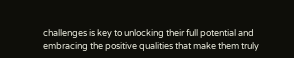challenges is key to unlocking their full potential and embracing the positive qualities that make them truly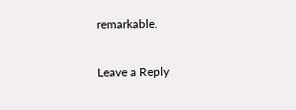remarkable.

Leave a Reply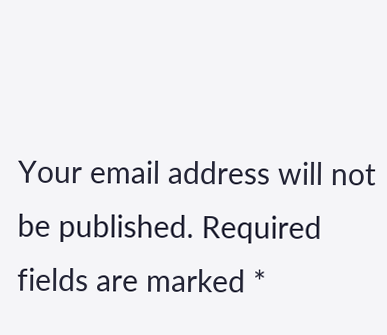Your email address will not be published. Required fields are marked *